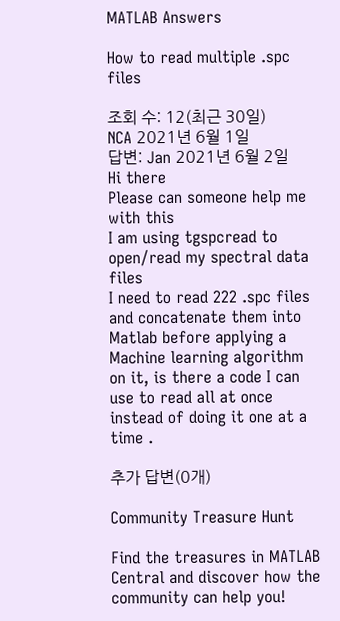MATLAB Answers

How to read multiple .spc files

조회 수: 12(최근 30일)
NCA 2021년 6월 1일
답변: Jan 2021년 6월 2일
Hi there
Please can someone help me with this
I am using tgspcread to open/read my spectral data files
I need to read 222 .spc files and concatenate them into Matlab before applying a Machine learning algorithm on it, is there a code I can use to read all at once instead of doing it one at a time .

추가 답변(0개)

Community Treasure Hunt

Find the treasures in MATLAB Central and discover how the community can help you!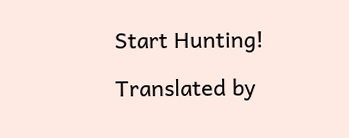Start Hunting!

Translated by